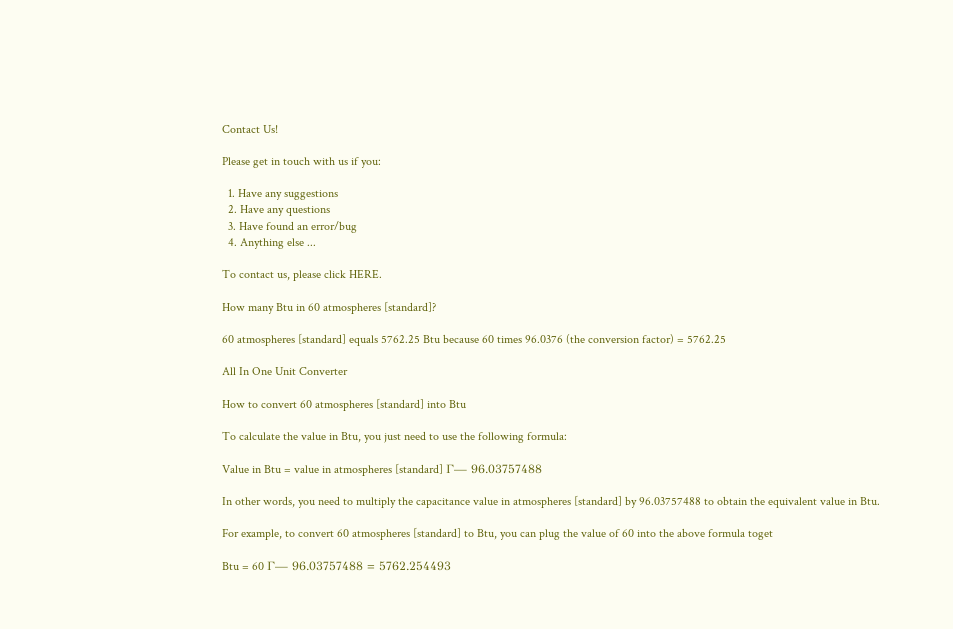Contact Us!

Please get in touch with us if you:

  1. Have any suggestions
  2. Have any questions
  3. Have found an error/bug
  4. Anything else ...

To contact us, please click HERE.

How many Btu in 60 atmospheres [standard]?

60 atmospheres [standard] equals 5762.25 Btu because 60 times 96.0376 (the conversion factor) = 5762.25

All In One Unit Converter

How to convert 60 atmospheres [standard] into Btu

To calculate the value in Btu, you just need to use the following formula:

Value in Btu = value in atmospheres [standard] Γ— 96.03757488

In other words, you need to multiply the capacitance value in atmospheres [standard] by 96.03757488 to obtain the equivalent value in Btu.

For example, to convert 60 atmospheres [standard] to Btu, you can plug the value of 60 into the above formula toget

Btu = 60 Γ— 96.03757488 = 5762.254493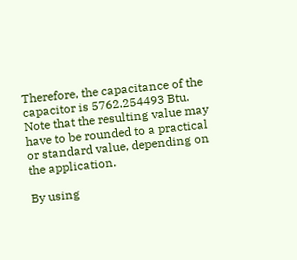Therefore, the capacitance of the capacitor is 5762.254493 Btu. Note that the resulting value may have to be rounded to a practical or standard value, depending on the application.

By using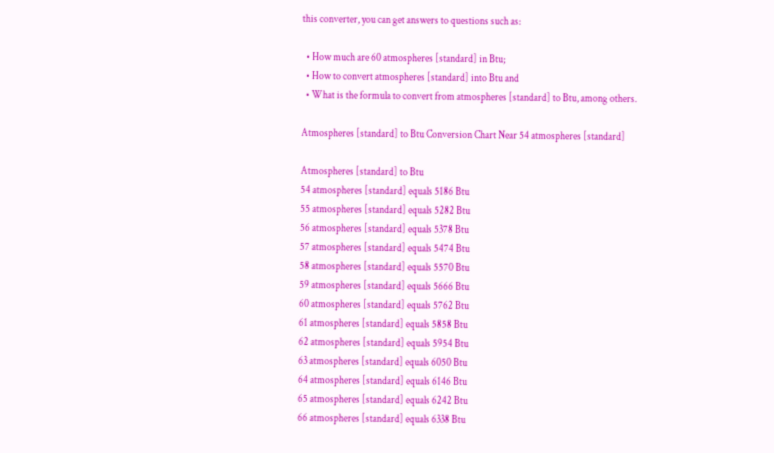this converter, you can get answers to questions such as:

  • How much are 60 atmospheres [standard] in Btu;
  • How to convert atmospheres [standard] into Btu and
  • What is the formula to convert from atmospheres [standard] to Btu, among others.

Atmospheres [standard] to Btu Conversion Chart Near 54 atmospheres [standard]

Atmospheres [standard] to Btu
54 atmospheres [standard] equals 5186 Btu
55 atmospheres [standard] equals 5282 Btu
56 atmospheres [standard] equals 5378 Btu
57 atmospheres [standard] equals 5474 Btu
58 atmospheres [standard] equals 5570 Btu
59 atmospheres [standard] equals 5666 Btu
60 atmospheres [standard] equals 5762 Btu
61 atmospheres [standard] equals 5858 Btu
62 atmospheres [standard] equals 5954 Btu
63 atmospheres [standard] equals 6050 Btu
64 atmospheres [standard] equals 6146 Btu
65 atmospheres [standard] equals 6242 Btu
66 atmospheres [standard] equals 6338 Btu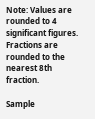Note: Values are rounded to 4 significant figures. Fractions are rounded to the nearest 8th fraction.

Sample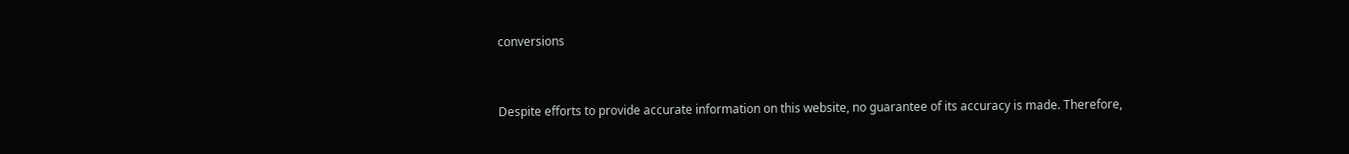conversions


Despite efforts to provide accurate information on this website, no guarantee of its accuracy is made. Therefore,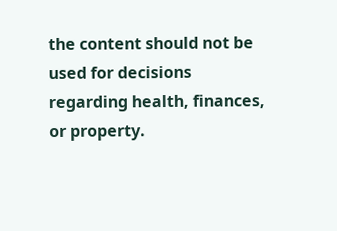the content should not be used for decisions regarding health, finances, or property.